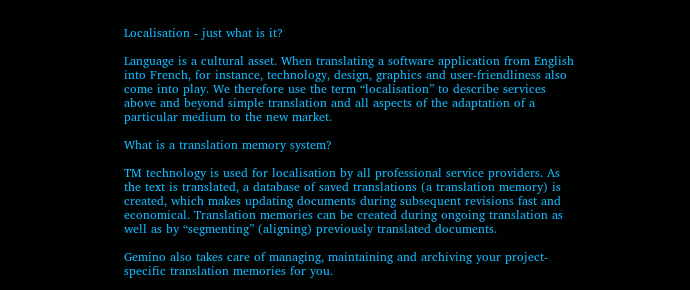Localisation - just what is it?

Language is a cultural asset. When translating a software application from English into French, for instance, technology, design, graphics and user-friendliness also come into play. We therefore use the term “localisation” to describe services above and beyond simple translation and all aspects of the adaptation of a particular medium to the new market.

What is a translation memory system?

TM technology is used for localisation by all professional service providers. As the text is translated, a database of saved translations (a translation memory) is created, which makes updating documents during subsequent revisions fast and economical. Translation memories can be created during ongoing translation as well as by “segmenting” (aligning) previously translated documents.

Gemino also takes care of managing, maintaining and archiving your project-specific translation memories for you.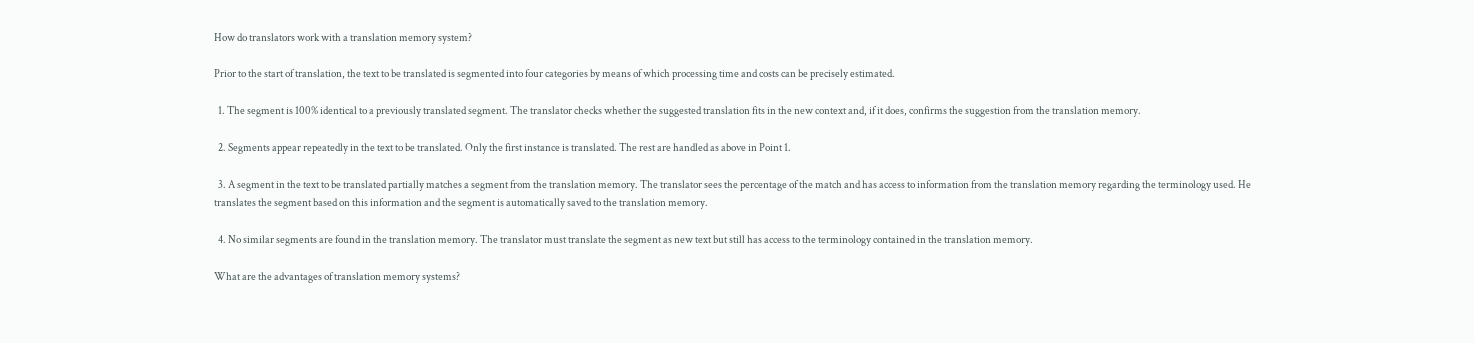How do translators work with a translation memory system?

Prior to the start of translation, the text to be translated is segmented into four categories by means of which processing time and costs can be precisely estimated.

  1. The segment is 100% identical to a previously translated segment. The translator checks whether the suggested translation fits in the new context and, if it does, confirms the suggestion from the translation memory.

  2. Segments appear repeatedly in the text to be translated. Only the first instance is translated. The rest are handled as above in Point 1.

  3. A segment in the text to be translated partially matches a segment from the translation memory. The translator sees the percentage of the match and has access to information from the translation memory regarding the terminology used. He translates the segment based on this information and the segment is automatically saved to the translation memory.

  4. No similar segments are found in the translation memory. The translator must translate the segment as new text but still has access to the terminology contained in the translation memory.

What are the advantages of translation memory systems?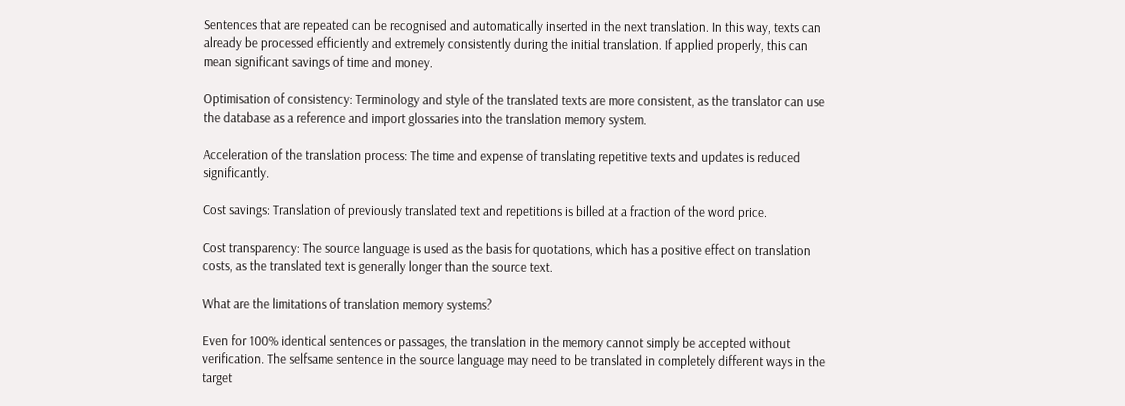Sentences that are repeated can be recognised and automatically inserted in the next translation. In this way, texts can already be processed efficiently and extremely consistently during the initial translation. If applied properly, this can mean significant savings of time and money.

Optimisation of consistency: Terminology and style of the translated texts are more consistent, as the translator can use the database as a reference and import glossaries into the translation memory system.

Acceleration of the translation process: The time and expense of translating repetitive texts and updates is reduced significantly.

Cost savings: Translation of previously translated text and repetitions is billed at a fraction of the word price.

Cost transparency: The source language is used as the basis for quotations, which has a positive effect on translation costs, as the translated text is generally longer than the source text.

What are the limitations of translation memory systems?

Even for 100% identical sentences or passages, the translation in the memory cannot simply be accepted without verification. The selfsame sentence in the source language may need to be translated in completely different ways in the target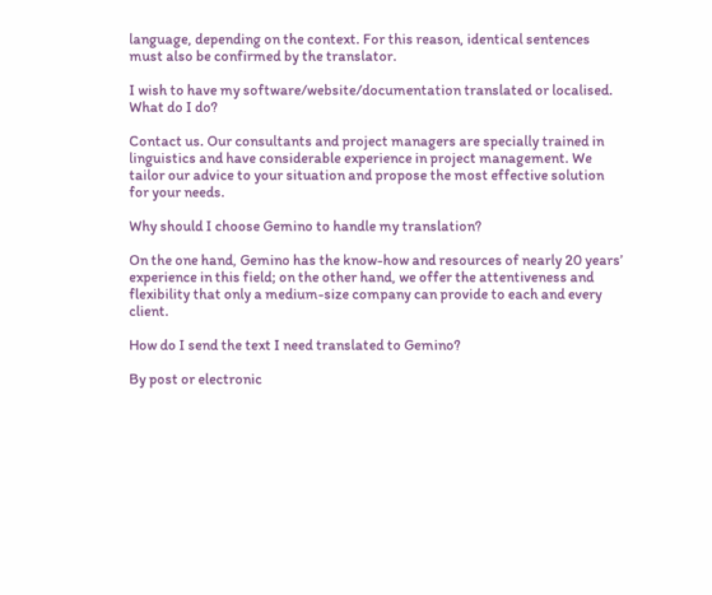language, depending on the context. For this reason, identical sentences must also be confirmed by the translator.

I wish to have my software/website/documentation translated or localised. What do I do?

Contact us. Our consultants and project managers are specially trained in linguistics and have considerable experience in project management. We tailor our advice to your situation and propose the most effective solution for your needs.

Why should I choose Gemino to handle my translation?

On the one hand, Gemino has the know-how and resources of nearly 20 years’ experience in this field; on the other hand, we offer the attentiveness and flexibility that only a medium-size company can provide to each and every client.

How do I send the text I need translated to Gemino?

By post or electronic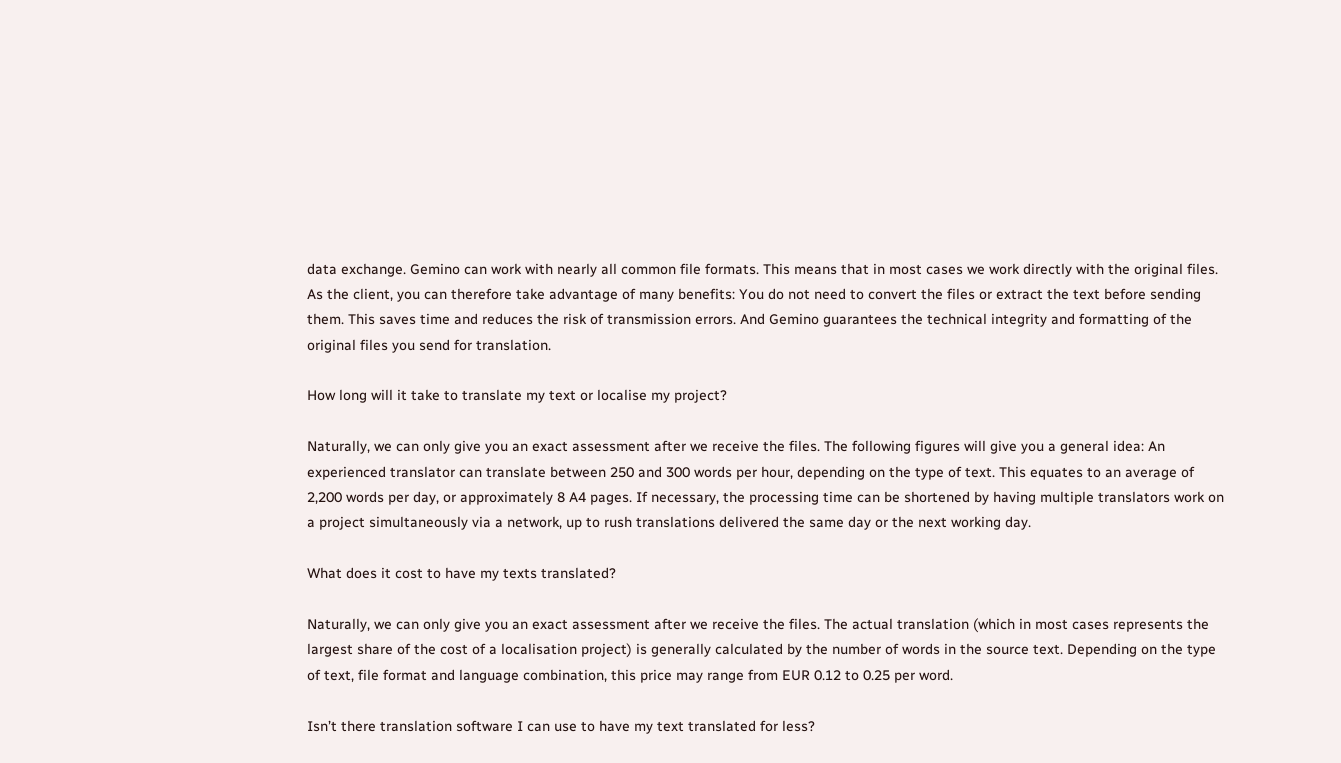data exchange. Gemino can work with nearly all common file formats. This means that in most cases we work directly with the original files. As the client, you can therefore take advantage of many benefits: You do not need to convert the files or extract the text before sending them. This saves time and reduces the risk of transmission errors. And Gemino guarantees the technical integrity and formatting of the original files you send for translation.

How long will it take to translate my text or localise my project?

Naturally, we can only give you an exact assessment after we receive the files. The following figures will give you a general idea: An experienced translator can translate between 250 and 300 words per hour, depending on the type of text. This equates to an average of 2,200 words per day, or approximately 8 A4 pages. If necessary, the processing time can be shortened by having multiple translators work on a project simultaneously via a network, up to rush translations delivered the same day or the next working day.

What does it cost to have my texts translated?

Naturally, we can only give you an exact assessment after we receive the files. The actual translation (which in most cases represents the largest share of the cost of a localisation project) is generally calculated by the number of words in the source text. Depending on the type of text, file format and language combination, this price may range from EUR 0.12 to 0.25 per word.

Isn’t there translation software I can use to have my text translated for less?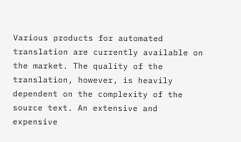Various products for automated translation are currently available on the market. The quality of the translation, however, is heavily dependent on the complexity of the source text. An extensive and expensive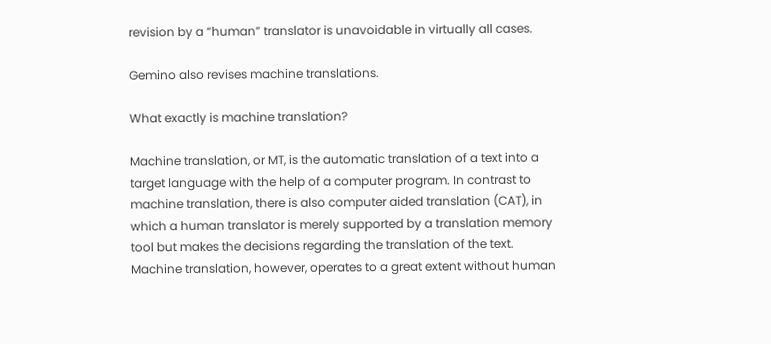revision by a “human” translator is unavoidable in virtually all cases.

Gemino also revises machine translations.

What exactly is machine translation?

Machine translation, or MT, is the automatic translation of a text into a target language with the help of a computer program. In contrast to machine translation, there is also computer aided translation (CAT), in which a human translator is merely supported by a translation memory tool but makes the decisions regarding the translation of the text. Machine translation, however, operates to a great extent without human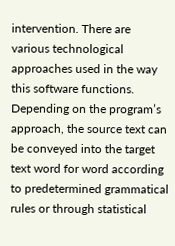intervention. There are various technological approaches used in the way this software functions. Depending on the program’s approach, the source text can be conveyed into the target text word for word according to predetermined grammatical rules or through statistical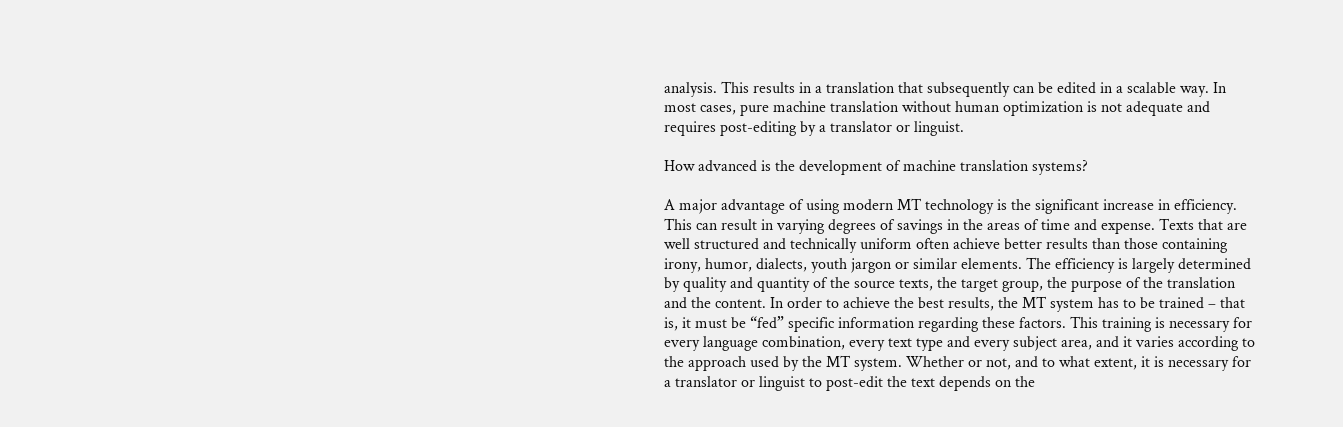analysis. This results in a translation that subsequently can be edited in a scalable way. In most cases, pure machine translation without human optimization is not adequate and requires post-editing by a translator or linguist.

How advanced is the development of machine translation systems?

A major advantage of using modern MT technology is the significant increase in efficiency. This can result in varying degrees of savings in the areas of time and expense. Texts that are well structured and technically uniform often achieve better results than those containing irony, humor, dialects, youth jargon or similar elements. The efficiency is largely determined by quality and quantity of the source texts, the target group, the purpose of the translation and the content. In order to achieve the best results, the MT system has to be trained – that is, it must be “fed” specific information regarding these factors. This training is necessary for every language combination, every text type and every subject area, and it varies according to the approach used by the MT system. Whether or not, and to what extent, it is necessary for a translator or linguist to post-edit the text depends on the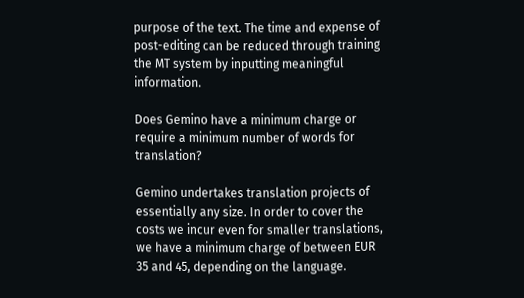purpose of the text. The time and expense of post-editing can be reduced through training the MT system by inputting meaningful information.

Does Gemino have a minimum charge or require a minimum number of words for translation?

Gemino undertakes translation projects of essentially any size. In order to cover the costs we incur even for smaller translations, we have a minimum charge of between EUR 35 and 45, depending on the language.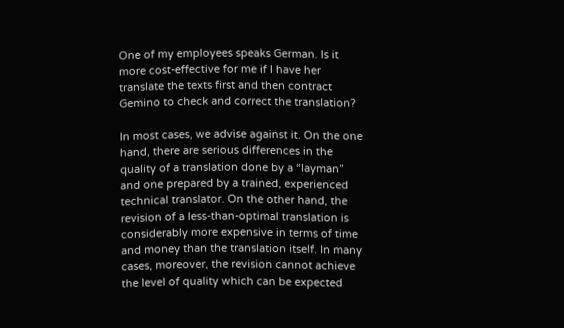One of my employees speaks German. Is it more cost-effective for me if I have her translate the texts first and then contract Gemino to check and correct the translation?

In most cases, we advise against it. On the one hand, there are serious differences in the quality of a translation done by a “layman” and one prepared by a trained, experienced technical translator. On the other hand, the revision of a less-than-optimal translation is considerably more expensive in terms of time and money than the translation itself. In many cases, moreover, the revision cannot achieve the level of quality which can be expected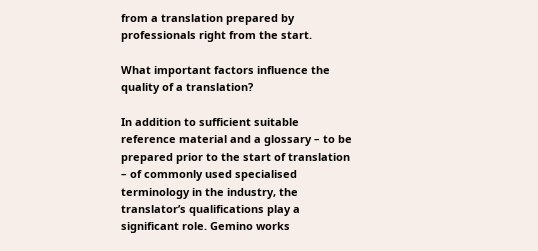from a translation prepared by professionals right from the start.

What important factors influence the quality of a translation?

In addition to sufficient suitable reference material and a glossary – to be prepared prior to the start of translation – of commonly used specialised terminology in the industry, the translator’s qualifications play a significant role. Gemino works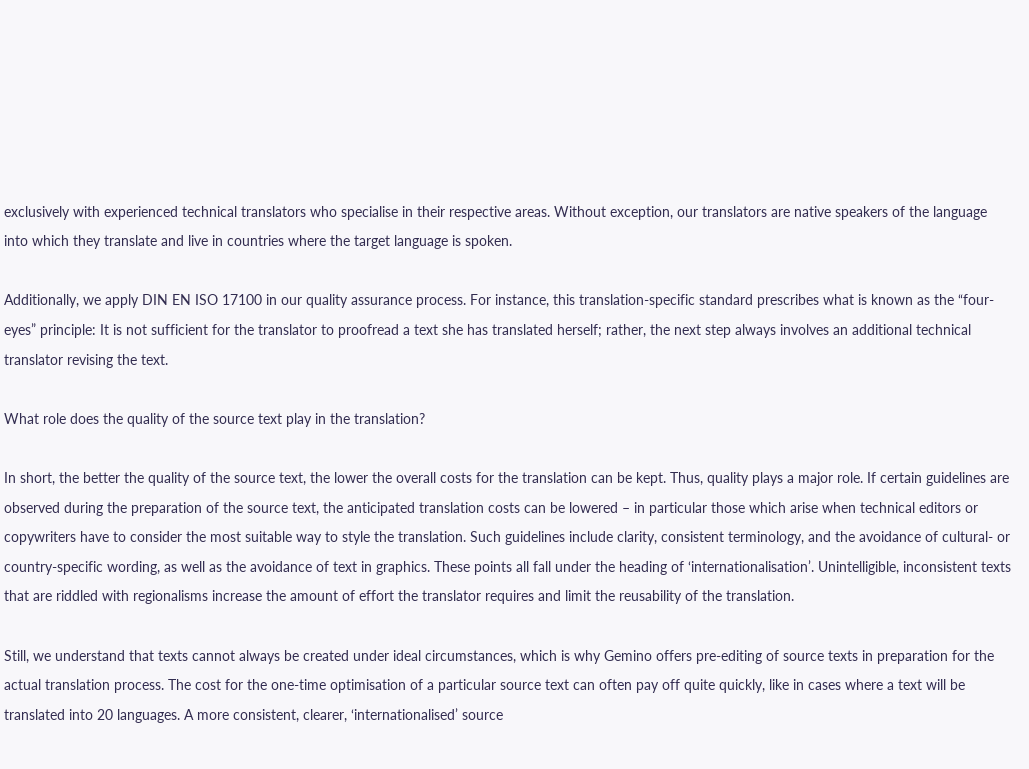exclusively with experienced technical translators who specialise in their respective areas. Without exception, our translators are native speakers of the language into which they translate and live in countries where the target language is spoken.

Additionally, we apply DIN EN ISO 17100 in our quality assurance process. For instance, this translation-specific standard prescribes what is known as the “four-eyes” principle: It is not sufficient for the translator to proofread a text she has translated herself; rather, the next step always involves an additional technical translator revising the text.

What role does the quality of the source text play in the translation?

In short, the better the quality of the source text, the lower the overall costs for the translation can be kept. Thus, quality plays a major role. If certain guidelines are observed during the preparation of the source text, the anticipated translation costs can be lowered – in particular those which arise when technical editors or copywriters have to consider the most suitable way to style the translation. Such guidelines include clarity, consistent terminology, and the avoidance of cultural- or country-specific wording, as well as the avoidance of text in graphics. These points all fall under the heading of ‘internationalisation’. Unintelligible, inconsistent texts that are riddled with regionalisms increase the amount of effort the translator requires and limit the reusability of the translation.

Still, we understand that texts cannot always be created under ideal circumstances, which is why Gemino offers pre-editing of source texts in preparation for the actual translation process. The cost for the one-time optimisation of a particular source text can often pay off quite quickly, like in cases where a text will be translated into 20 languages. A more consistent, clearer, ‘internationalised’ source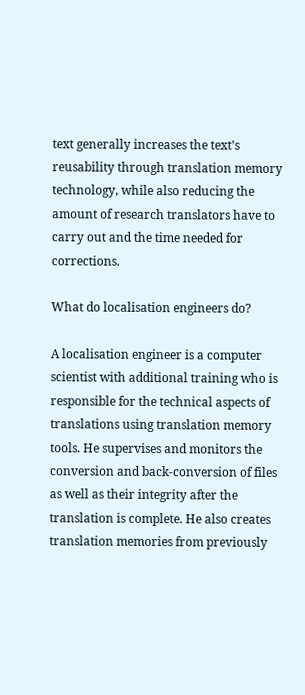text generally increases the text’s reusability through translation memory technology, while also reducing the amount of research translators have to carry out and the time needed for corrections.

What do localisation engineers do?

A localisation engineer is a computer scientist with additional training who is responsible for the technical aspects of translations using translation memory tools. He supervises and monitors the conversion and back-conversion of files as well as their integrity after the translation is complete. He also creates translation memories from previously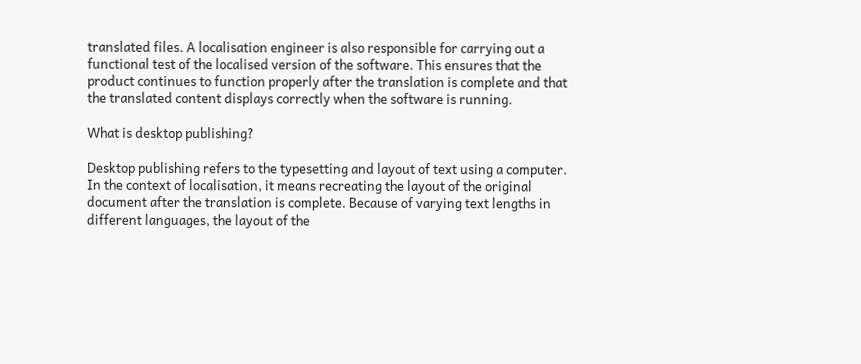translated files. A localisation engineer is also responsible for carrying out a functional test of the localised version of the software. This ensures that the product continues to function properly after the translation is complete and that the translated content displays correctly when the software is running.

What is desktop publishing?

Desktop publishing refers to the typesetting and layout of text using a computer. In the context of localisation, it means recreating the layout of the original document after the translation is complete. Because of varying text lengths in different languages, the layout of the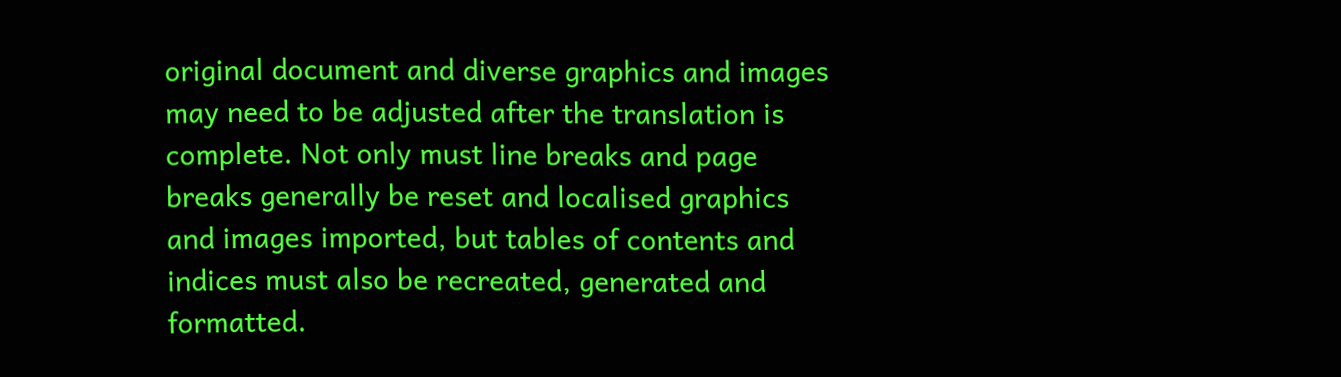original document and diverse graphics and images may need to be adjusted after the translation is complete. Not only must line breaks and page breaks generally be reset and localised graphics and images imported, but tables of contents and indices must also be recreated, generated and formatted.